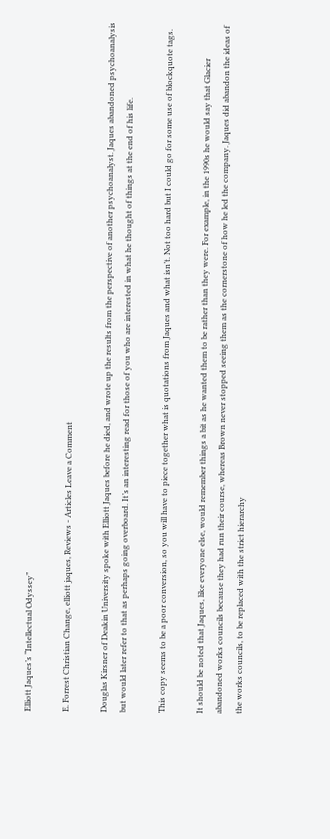Elliott Jaques’s “Intellectual Odyssey”

E. Forrest Christian Change, elliott jaques, Reviews - Articles Leave a Comment

Douglas Kirsner of Deakin University spoke with Elliott Jaques before he died, and wrote up the results from the perspective of another psychoanalyst. Jaques abandoned psychoanalysis but would later refer to that as perhaps going overboard. It’s an interesting read for those of you who are interested in what he thought of things at the end of his life.

This copy seems to be a poor conversion, so you will have to piece together what is quotations from Jaques and what isn’t. Not too hard but I could go for some use of blockquote tags.

It should be noted that Jaques, like everyone else, would remember things a bit as he wanted them to be rather than they were. For example, in the 1990s he would say that Glacier abandoned works councils because they had run their course, whereas Brown never stopped seeing them as the cornerstone of how he led the company. Jaques did abandon the ideas of the works councils, to be replaced with the strict hierarchy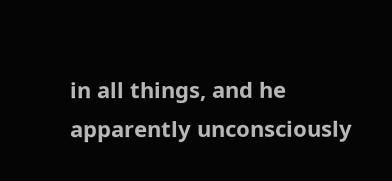in all things, and he apparently unconsciously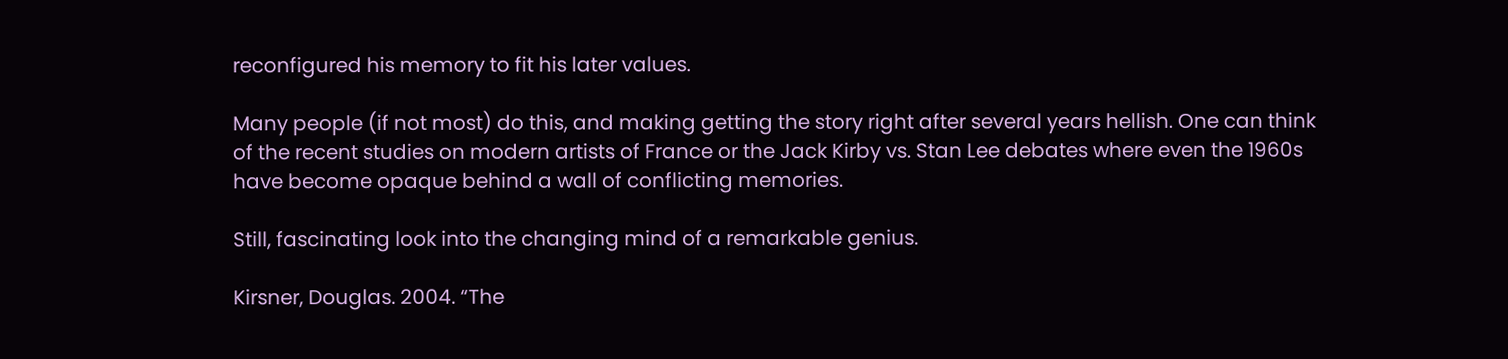reconfigured his memory to fit his later values.

Many people (if not most) do this, and making getting the story right after several years hellish. One can think of the recent studies on modern artists of France or the Jack Kirby vs. Stan Lee debates where even the 1960s have become opaque behind a wall of conflicting memories.

Still, fascinating look into the changing mind of a remarkable genius.

Kirsner, Douglas. 2004. “The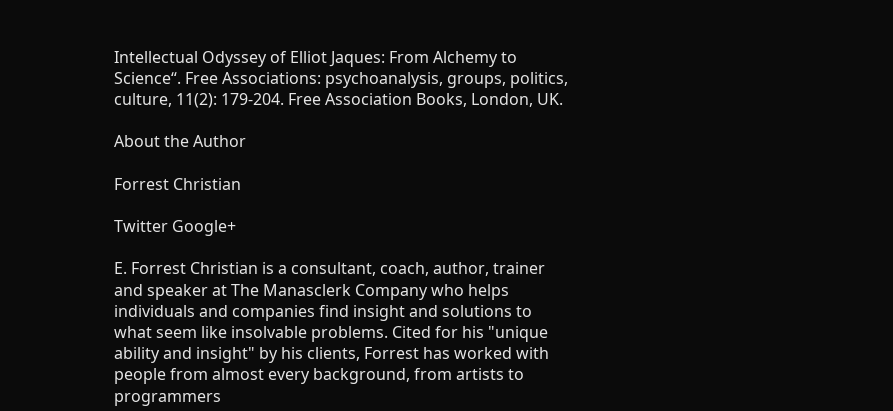Intellectual Odyssey of Elliot Jaques: From Alchemy to Science“. Free Associations: psychoanalysis, groups, politics, culture, 11(2): 179-204. Free Association Books, London, UK.

About the Author

Forrest Christian

Twitter Google+

E. Forrest Christian is a consultant, coach, author, trainer and speaker at The Manasclerk Company who helps individuals and companies find insight and solutions to what seem like insolvable problems. Cited for his "unique ability and insight" by his clients, Forrest has worked with people from almost every background, from artists to programmers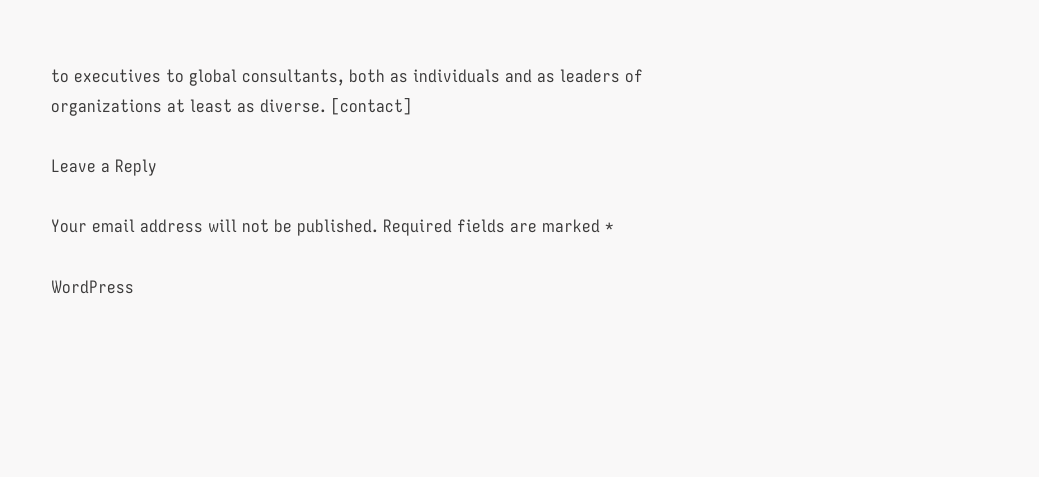to executives to global consultants, both as individuals and as leaders of organizations at least as diverse. [contact]

Leave a Reply

Your email address will not be published. Required fields are marked *

WordPress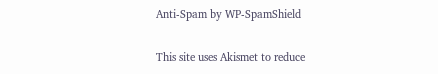Anti-Spam by WP-SpamShield

This site uses Akismet to reduce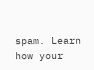spam. Learn how your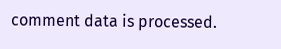comment data is processed.